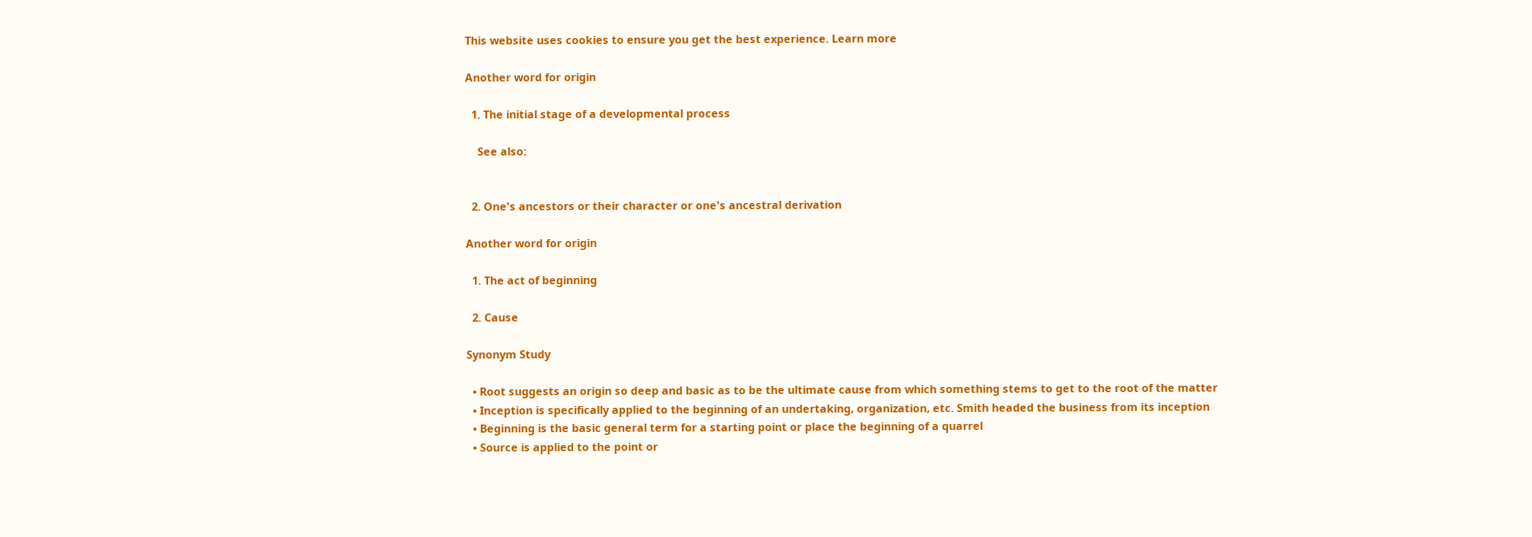This website uses cookies to ensure you get the best experience. Learn more

Another word for origin

  1. The initial stage of a developmental process

    See also:


  2. One's ancestors or their character or one's ancestral derivation

Another word for origin

  1. The act of beginning

  2. Cause

Synonym Study

  • Root suggests an origin so deep and basic as to be the ultimate cause from which something stems to get to the root of the matter
  • Inception is specifically applied to the beginning of an undertaking, organization, etc. Smith headed the business from its inception
  • Beginning is the basic general term for a starting point or place the beginning of a quarrel
  • Source is applied to the point or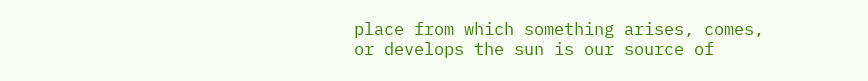place from which something arises, comes, or develops the sun is our source of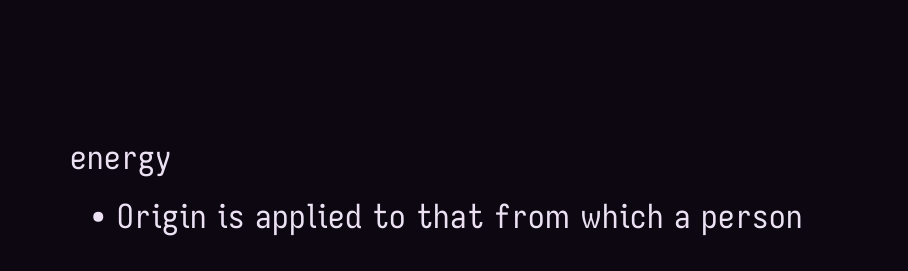energy
  • Origin is applied to that from which a person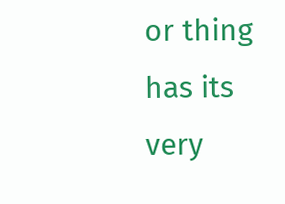or thing has its very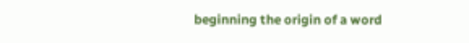beginning the origin of a word